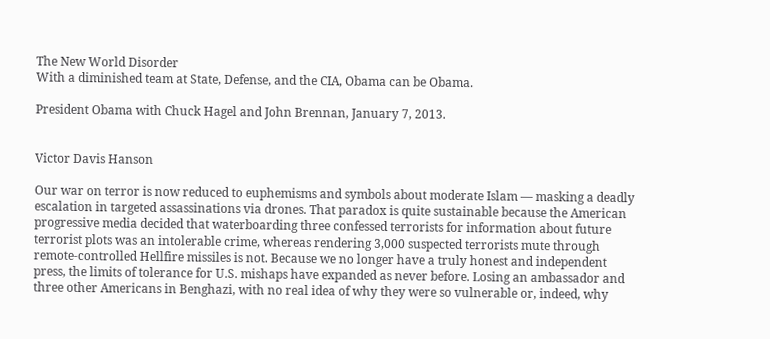The New World Disorder
With a diminished team at State, Defense, and the CIA, Obama can be Obama.

President Obama with Chuck Hagel and John Brennan, January 7, 2013.


Victor Davis Hanson

Our war on terror is now reduced to euphemisms and symbols about moderate Islam — masking a deadly escalation in targeted assassinations via drones. That paradox is quite sustainable because the American progressive media decided that waterboarding three confessed terrorists for information about future terrorist plots was an intolerable crime, whereas rendering 3,000 suspected terrorists mute through remote-controlled Hellfire missiles is not. Because we no longer have a truly honest and independent press, the limits of tolerance for U.S. mishaps have expanded as never before. Losing an ambassador and three other Americans in Benghazi, with no real idea of why they were so vulnerable or, indeed, why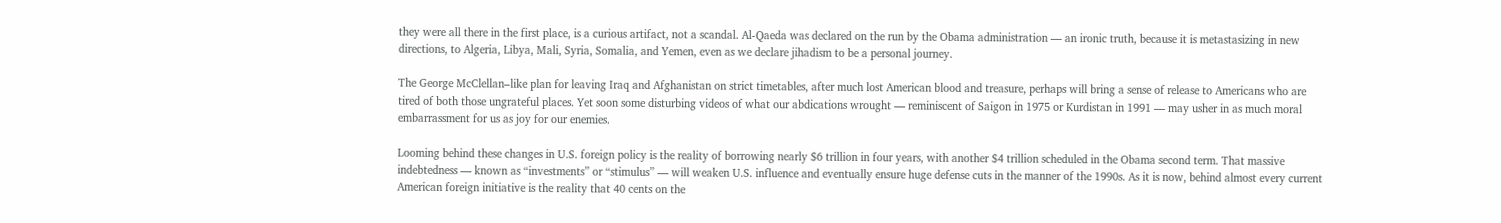they were all there in the first place, is a curious artifact, not a scandal. Al-Qaeda was declared on the run by the Obama administration — an ironic truth, because it is metastasizing in new directions, to Algeria, Libya, Mali, Syria, Somalia, and Yemen, even as we declare jihadism to be a personal journey.

The George McClellan–like plan for leaving Iraq and Afghanistan on strict timetables, after much lost American blood and treasure, perhaps will bring a sense of release to Americans who are tired of both those ungrateful places. Yet soon some disturbing videos of what our abdications wrought — reminiscent of Saigon in 1975 or Kurdistan in 1991 — may usher in as much moral embarrassment for us as joy for our enemies.

Looming behind these changes in U.S. foreign policy is the reality of borrowing nearly $6 trillion in four years, with another $4 trillion scheduled in the Obama second term. That massive indebtedness — known as “investments” or “stimulus” — will weaken U.S. influence and eventually ensure huge defense cuts in the manner of the 1990s. As it is now, behind almost every current American foreign initiative is the reality that 40 cents on the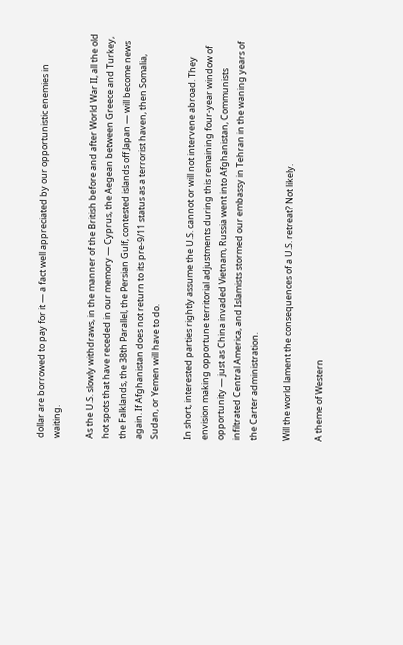dollar are borrowed to pay for it — a fact well appreciated by our opportunistic enemies in waiting.

As the U.S. slowly withdraws, in the manner of the British before and after World War II, all the old hot spots that have receded in our memory — Cyprus, the Aegean between Greece and Turkey, the Falklands, the 38th Parallel, the Persian Gulf, contested islands off Japan — will become news again. If Afghanistan does not return to its pre-9/11 status as a terrorist haven, then Somalia, Sudan, or Yemen will have to do.

In short, interested parties rightly assume the U.S. cannot or will not intervene abroad. They envision making opportune territorial adjustments during this remaining four-year window of opportunity — just as China invaded Vietnam, Russia went into Afghanistan, Communists infiltrated Central America, and Islamists stormed our embassy in Tehran in the waning years of the Carter administration.

Will the world lament the consequences of a U.S. retreat? Not likely.

A theme of Western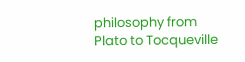philosophy from Plato to Tocqueville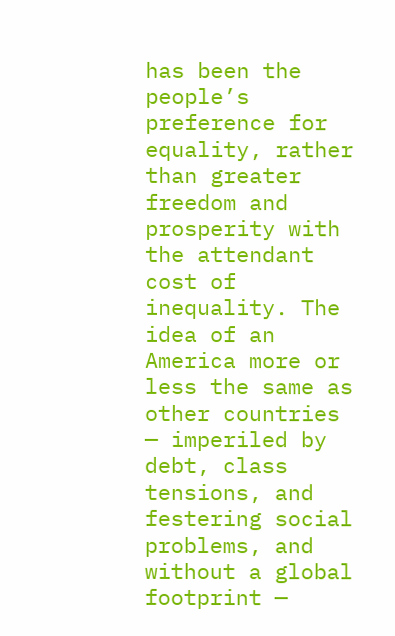has been the people’s preference for equality, rather than greater freedom and prosperity with the attendant cost of inequality. The idea of an America more or less the same as other countries — imperiled by debt, class tensions, and festering social problems, and without a global footprint —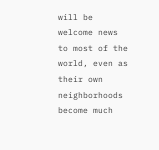will be welcome news to most of the world, even as their own neighborhoods become much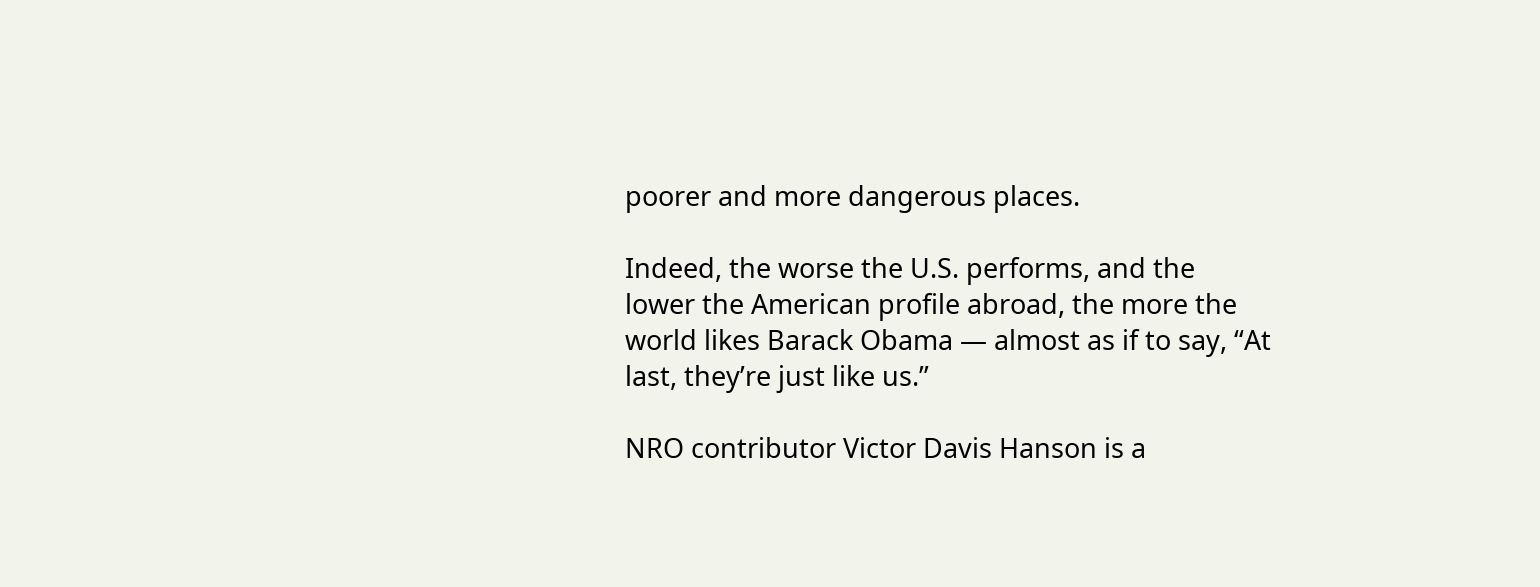poorer and more dangerous places.

Indeed, the worse the U.S. performs, and the lower the American profile abroad, the more the world likes Barack Obama — almost as if to say, “At last, they’re just like us.”

NRO contributor Victor Davis Hanson is a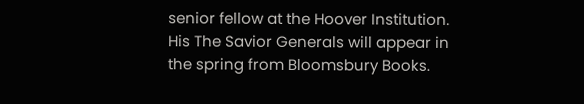senior fellow at the Hoover Institution. His The Savior Generals will appear in the spring from Bloomsbury Books.